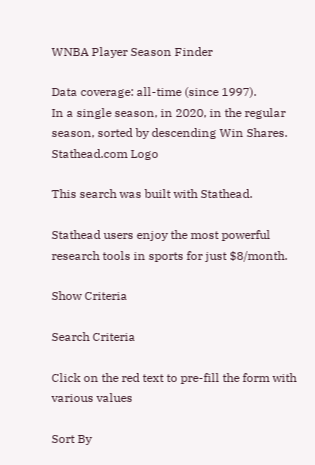WNBA Player Season Finder

Data coverage: all-time (since 1997).
In a single season, in 2020, in the regular season, sorted by descending Win Shares.
Stathead.com Logo

This search was built with Stathead.

Stathead users enjoy the most powerful research tools in sports for just $8/month.

Show Criteria

Search Criteria

Click on the red text to pre-fill the form with various values

Sort By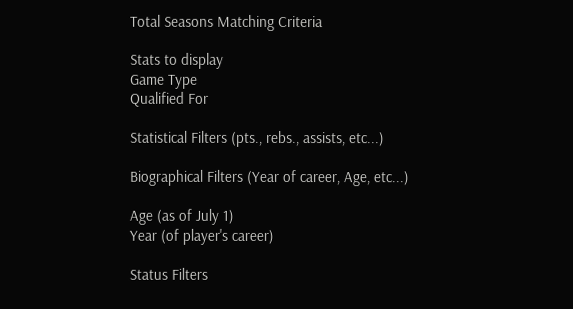Total Seasons Matching Criteria

Stats to display
Game Type
Qualified For

Statistical Filters (pts., rebs., assists, etc...)

Biographical Filters (Year of career, Age, etc...)

Age (as of July 1)
Year (of player's career)

Status Filters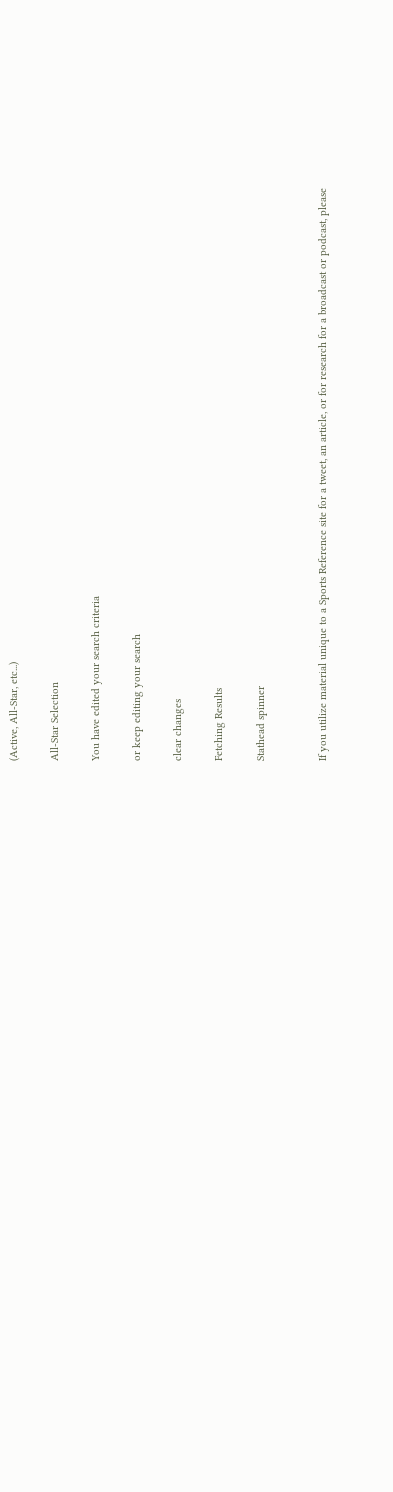(Active, All-Star, etc...)

All-Star Selection

You have edited your search criteria

or keep editing your search

clear changes

Fetching Results

Stathead spinner


If you utilize material unique to a Sports Reference site for a tweet, an article, or for research for a broadcast or podcast, please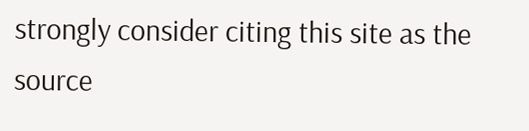strongly consider citing this site as the source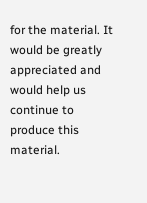for the material. It would be greatly appreciated and would help us continue to produce this material.